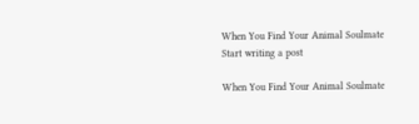When You Find Your Animal Soulmate
Start writing a post

When You Find Your Animal Soulmate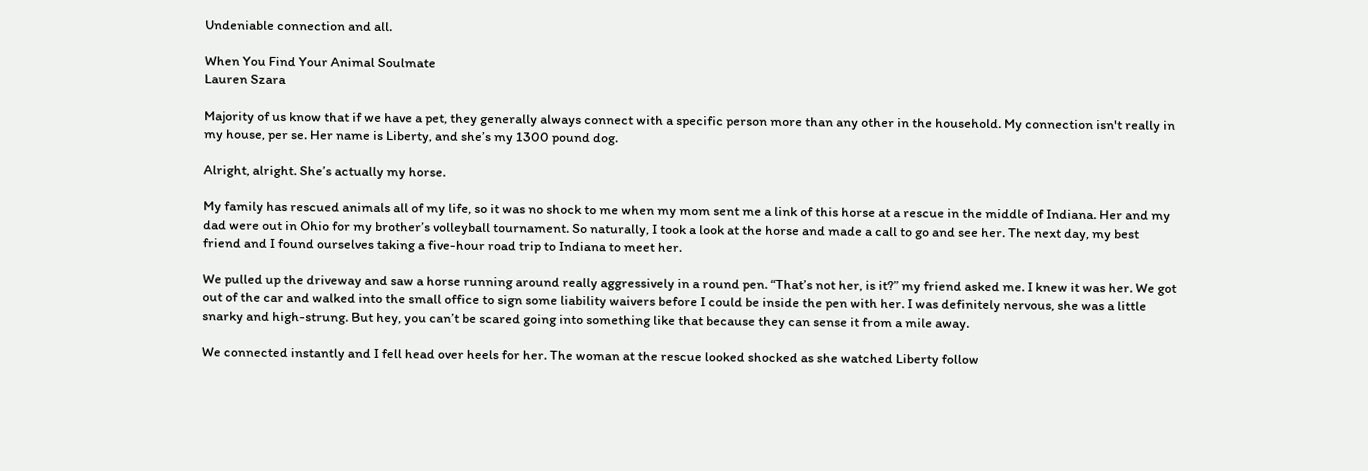Undeniable connection and all.

When You Find Your Animal Soulmate
Lauren Szara

Majority of us know that if we have a pet, they generally always connect with a specific person more than any other in the household. My connection isn't really in my house, per se. Her name is Liberty, and she’s my 1300 pound dog.

Alright, alright. She’s actually my horse.

My family has rescued animals all of my life, so it was no shock to me when my mom sent me a link of this horse at a rescue in the middle of Indiana. Her and my dad were out in Ohio for my brother’s volleyball tournament. So naturally, I took a look at the horse and made a call to go and see her. The next day, my best friend and I found ourselves taking a five-hour road trip to Indiana to meet her.

We pulled up the driveway and saw a horse running around really aggressively in a round pen. “That’s not her, is it?” my friend asked me. I knew it was her. We got out of the car and walked into the small office to sign some liability waivers before I could be inside the pen with her. I was definitely nervous, she was a little snarky and high-strung. But hey, you can’t be scared going into something like that because they can sense it from a mile away.

We connected instantly and I fell head over heels for her. The woman at the rescue looked shocked as she watched Liberty follow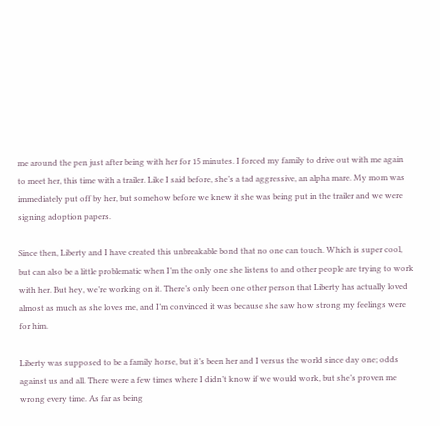me around the pen just after being with her for 15 minutes. I forced my family to drive out with me again to meet her, this time with a trailer. Like I said before, she’s a tad aggressive, an alpha mare. My mom was immediately put off by her, but somehow before we knew it she was being put in the trailer and we were signing adoption papers.

Since then, Liberty and I have created this unbreakable bond that no one can touch. Which is super cool, but can also be a little problematic when I’m the only one she listens to and other people are trying to work with her. But hey, we’re working on it. There’s only been one other person that Liberty has actually loved almost as much as she loves me, and I’m convinced it was because she saw how strong my feelings were for him.

Liberty was supposed to be a family horse, but it’s been her and I versus the world since day one; odds against us and all. There were a few times where I didn’t know if we would work, but she’s proven me wrong every time. As far as being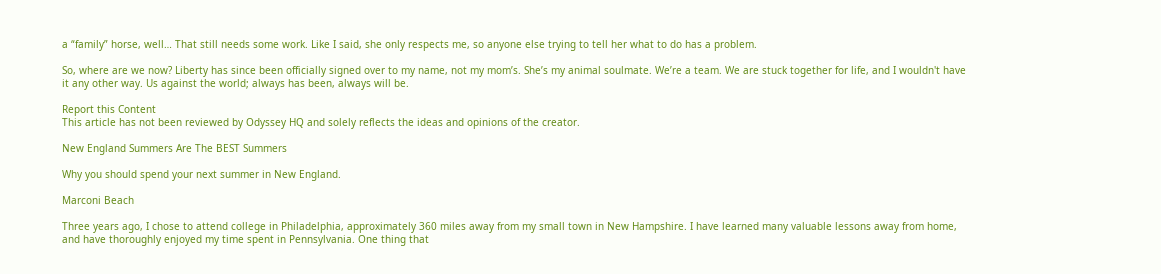a “family” horse, well… That still needs some work. Like I said, she only respects me, so anyone else trying to tell her what to do has a problem.

So, where are we now? Liberty has since been officially signed over to my name, not my mom’s. She’s my animal soulmate. We’re a team. We are stuck together for life, and I wouldn't have it any other way. Us against the world; always has been, always will be.

Report this Content
This article has not been reviewed by Odyssey HQ and solely reflects the ideas and opinions of the creator.

New England Summers Are The BEST Summers

Why you should spend your next summer in New England.

Marconi Beach

Three years ago, I chose to attend college in Philadelphia, approximately 360 miles away from my small town in New Hampshire. I have learned many valuable lessons away from home, and have thoroughly enjoyed my time spent in Pennsylvania. One thing that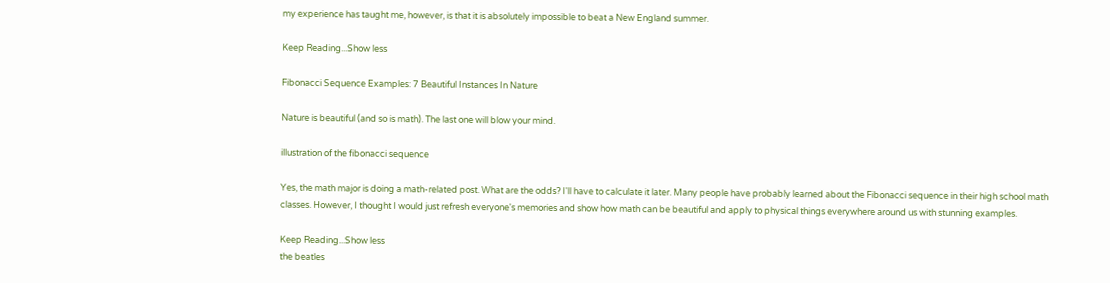my experience has taught me, however, is that it is absolutely impossible to beat a New England summer.

Keep Reading...Show less

Fibonacci Sequence Examples: 7 Beautiful Instances In Nature

Nature is beautiful (and so is math). The last one will blow your mind.

illustration of the fibonacci sequence

Yes, the math major is doing a math-related post. What are the odds? I'll have to calculate it later. Many people have probably learned about the Fibonacci sequence in their high school math classes. However, I thought I would just refresh everyone's memories and show how math can be beautiful and apply to physical things everywhere around us with stunning examples.

Keep Reading...Show less
the beatles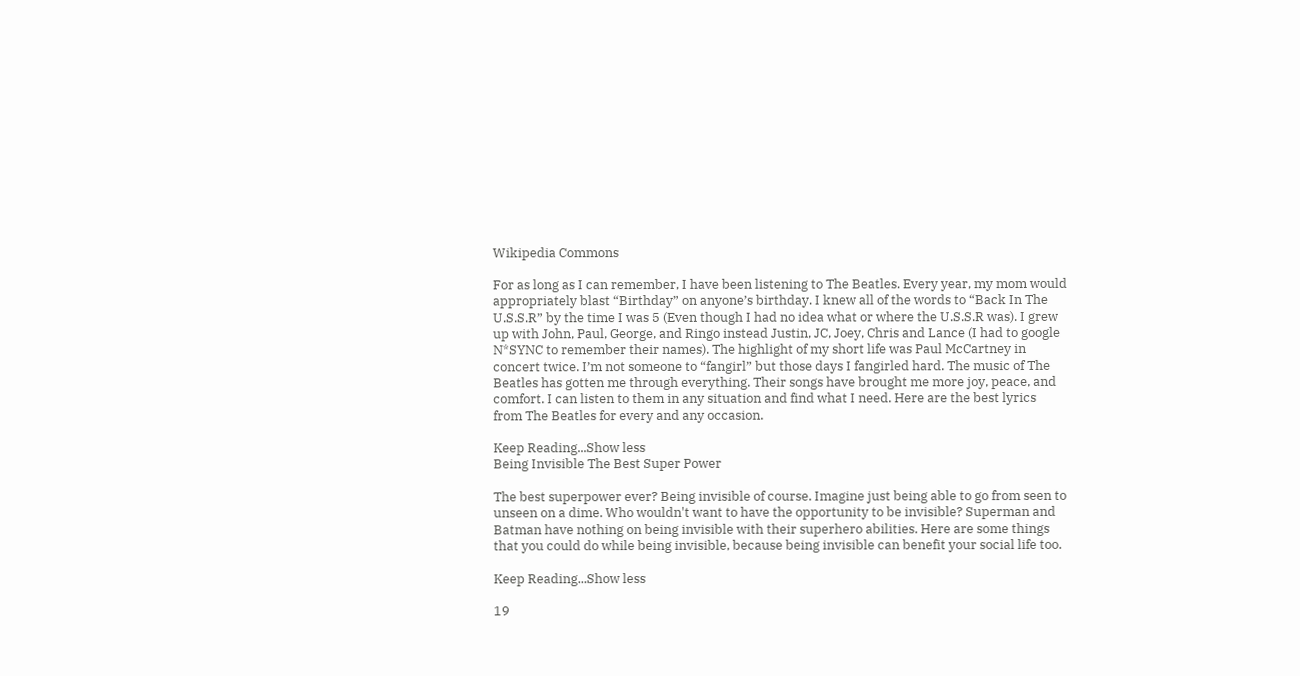Wikipedia Commons

For as long as I can remember, I have been listening to The Beatles. Every year, my mom would appropriately blast “Birthday” on anyone’s birthday. I knew all of the words to “Back In The U.S.S.R” by the time I was 5 (Even though I had no idea what or where the U.S.S.R was). I grew up with John, Paul, George, and Ringo instead Justin, JC, Joey, Chris and Lance (I had to google N*SYNC to remember their names). The highlight of my short life was Paul McCartney in concert twice. I’m not someone to “fangirl” but those days I fangirled hard. The music of The Beatles has gotten me through everything. Their songs have brought me more joy, peace, and comfort. I can listen to them in any situation and find what I need. Here are the best lyrics from The Beatles for every and any occasion.

Keep Reading...Show less
Being Invisible The Best Super Power

The best superpower ever? Being invisible of course. Imagine just being able to go from seen to unseen on a dime. Who wouldn't want to have the opportunity to be invisible? Superman and Batman have nothing on being invisible with their superhero abilities. Here are some things that you could do while being invisible, because being invisible can benefit your social life too.

Keep Reading...Show less

19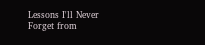Lessons I'll Never Forget from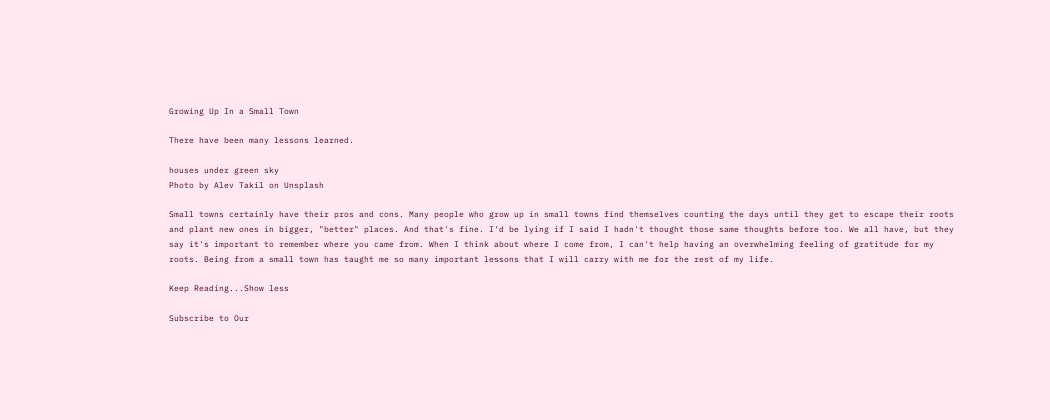Growing Up In a Small Town

There have been many lessons learned.

houses under green sky
Photo by Alev Takil on Unsplash

Small towns certainly have their pros and cons. Many people who grow up in small towns find themselves counting the days until they get to escape their roots and plant new ones in bigger, "better" places. And that's fine. I'd be lying if I said I hadn't thought those same thoughts before too. We all have, but they say it's important to remember where you came from. When I think about where I come from, I can't help having an overwhelming feeling of gratitude for my roots. Being from a small town has taught me so many important lessons that I will carry with me for the rest of my life.

Keep Reading...Show less

Subscribe to Our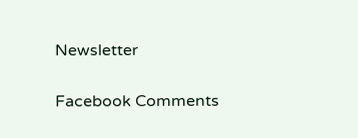Newsletter

Facebook Comments